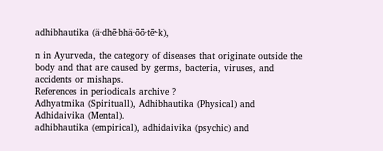adhibhautika (ä·dhē·bhä·ōō·tēˑ·k),

n in Ayurveda, the category of diseases that originate outside the body and that are caused by germs, bacteria, viruses, and accidents or mishaps.
References in periodicals archive ?
Adhyatmika (Spirituall), Adhibhautika (Physical) and Adhidaivika (Mental).
adhibhautika (empirical), adhidaivika (psychic) and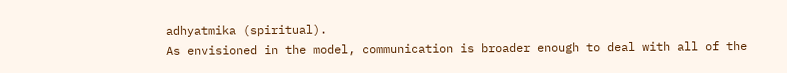adhyatmika (spiritual).
As envisioned in the model, communication is broader enough to deal with all of the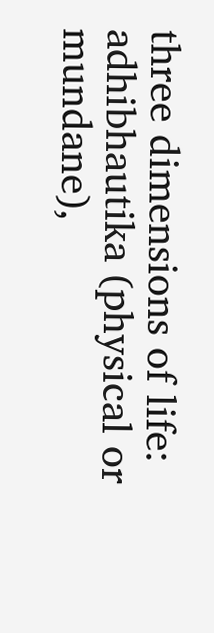three dimensions of life: adhibhautika (physical or mundane),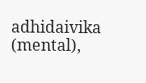adhidaivika (mental),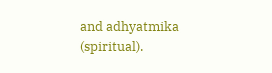and adhyatmika (spiritual).